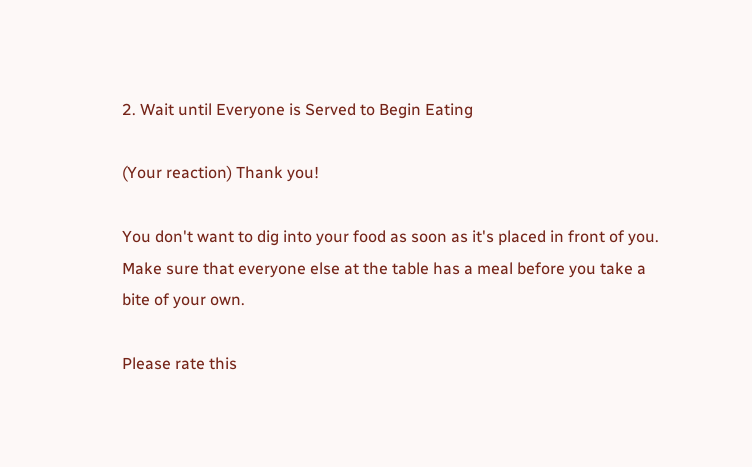2. Wait until Everyone is Served to Begin Eating

(Your reaction) Thank you!

You don't want to dig into your food as soon as it's placed in front of you. Make sure that everyone else at the table has a meal before you take a bite of your own.

Please rate this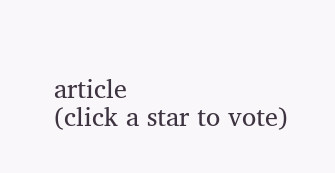article
(click a star to vote)